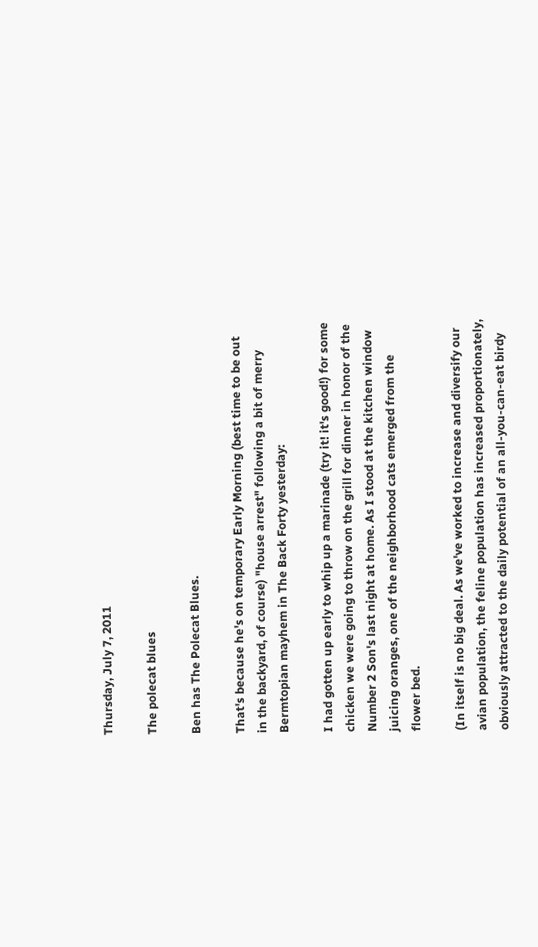Thursday, July 7, 2011

The polecat blues

Ben has The Polecat Blues.

That's because he's on temporary Early Morning (best time to be out in the backyard, of course) "house arrest" following a bit of merry Bermtopian mayhem in The Back Forty yesterday:

I had gotten up early to whip up a marinade (try it! it's good!) for some chicken we were going to throw on the grill for dinner in honor of the Number 2 Son's last night at home. As I stood at the kitchen window juicing oranges, one of the neighborhood cats emerged from the flower bed.

(In itself is no big deal. As we've worked to increase and diversify our avian population, the feline population has increased proportionately, obviously attracted to the daily potential of an all-you-can-eat birdy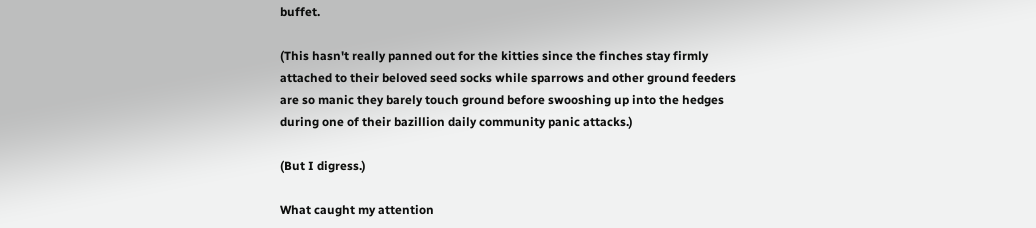buffet.

(This hasn't really panned out for the kitties since the finches stay firmly attached to their beloved seed socks while sparrows and other ground feeders are so manic they barely touch ground before swooshing up into the hedges during one of their bazillion daily community panic attacks.)

(But I digress.)

What caught my attention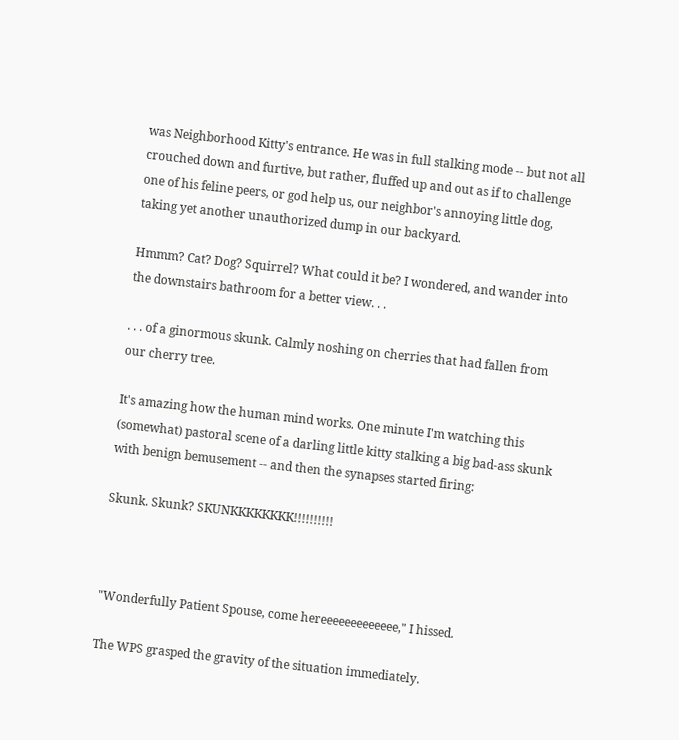was Neighborhood Kitty's entrance. He was in full stalking mode -- but not all crouched down and furtive, but rather, fluffed up and out as if to challenge one of his feline peers, or god help us, our neighbor's annoying little dog, taking yet another unauthorized dump in our backyard.

Hmmm? Cat? Dog? Squirrel? What could it be? I wondered, and wander into the downstairs bathroom for a better view. . .

. . . of a ginormous skunk. Calmly noshing on cherries that had fallen from our cherry tree.

It's amazing how the human mind works. One minute I'm watching this (somewhat) pastoral scene of a darling little kitty stalking a big bad-ass skunk with benign bemusement -- and then the synapses started firing:

Skunk. Skunk? SKUNKKKKKKKK!!!!!!!!!!



"Wonderfully Patient Spouse, come hereeeeeeeeeeeee," I hissed.

The WPS grasped the gravity of the situation immediately.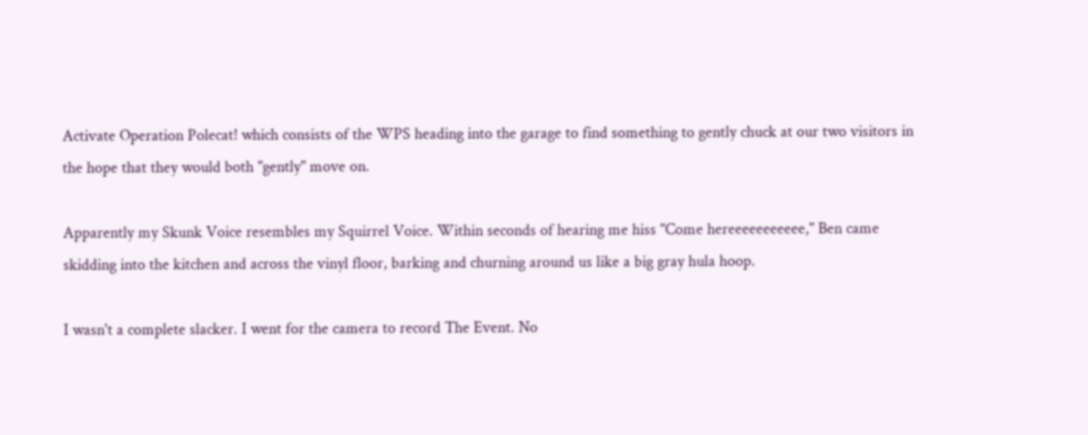Activate Operation Polecat! which consists of the WPS heading into the garage to find something to gently chuck at our two visitors in the hope that they would both "gently" move on.

Apparently my Skunk Voice resembles my Squirrel Voice. Within seconds of hearing me hiss "Come hereeeeeeeeeee," Ben came skidding into the kitchen and across the vinyl floor, barking and churning around us like a big gray hula hoop.

I wasn't a complete slacker. I went for the camera to record The Event. No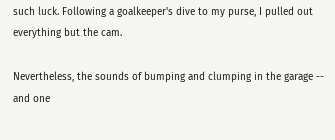such luck. Following a goalkeeper's dive to my purse, I pulled out everything but the cam.

Nevertheless, the sounds of bumping and clumping in the garage -- and one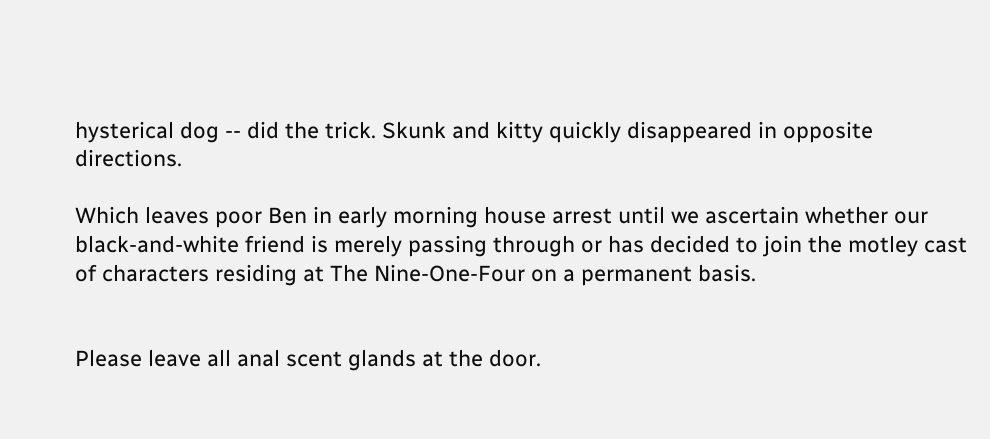hysterical dog -- did the trick. Skunk and kitty quickly disappeared in opposite directions.

Which leaves poor Ben in early morning house arrest until we ascertain whether our black-and-white friend is merely passing through or has decided to join the motley cast of characters residing at The Nine-One-Four on a permanent basis.


Please leave all anal scent glands at the door.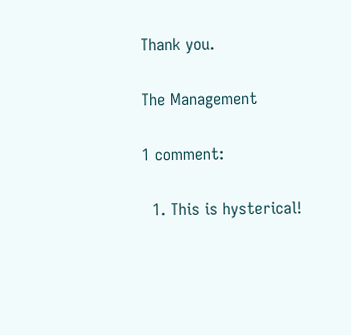Thank you.

The Management

1 comment:

  1. This is hysterical!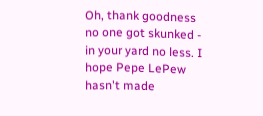Oh, thank goodness no one got skunked - in your yard no less. I hope Pepe LePew hasn't made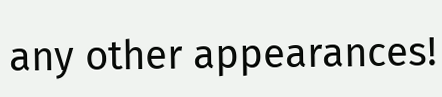any other appearances!